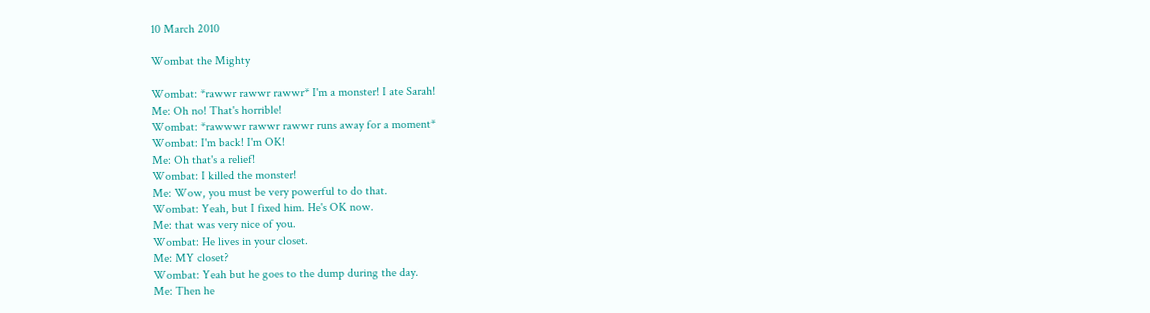10 March 2010

Wombat the Mighty

Wombat: *rawwr rawwr rawwr* I'm a monster! I ate Sarah!
Me: Oh no! That's horrible!
Wombat: *rawwwr rawwr rawwr runs away for a moment*
Wombat: I'm back! I'm OK!
Me: Oh that's a relief!
Wombat: I killed the monster!
Me: Wow, you must be very powerful to do that.
Wombat: Yeah, but I fixed him. He's OK now.
Me: that was very nice of you.
Wombat: He lives in your closet.
Me: MY closet?
Wombat: Yeah but he goes to the dump during the day.
Me: Then he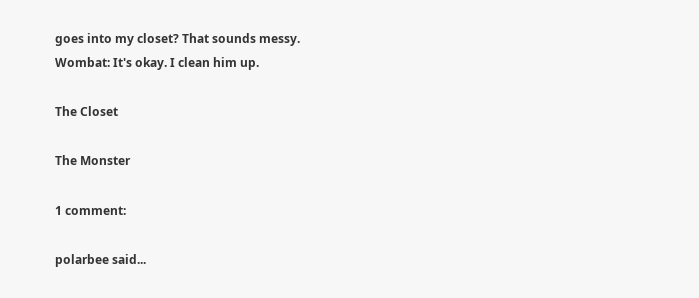goes into my closet? That sounds messy.
Wombat: It's okay. I clean him up.

The Closet

The Monster

1 comment:

polarbee said...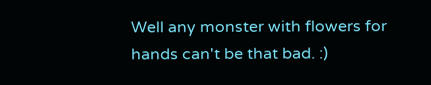Well any monster with flowers for hands can't be that bad. :)